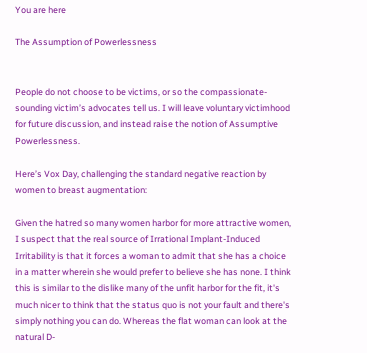You are here

The Assumption of Powerlessness


People do not choose to be victims, or so the compassionate-sounding victim’s advocates tell us. I will leave voluntary victimhood for future discussion, and instead raise the notion of Assumptive Powerlessness.

Here’s Vox Day, challenging the standard negative reaction by women to breast augmentation:

Given the hatred so many women harbor for more attractive women, I suspect that the real source of Irrational Implant-Induced Irritability is that it forces a woman to admit that she has a choice in a matter wherein she would prefer to believe she has none. I think this is similar to the dislike many of the unfit harbor for the fit, it's much nicer to think that the status quo is not your fault and there's simply nothing you can do. Whereas the flat woman can look at the natural D-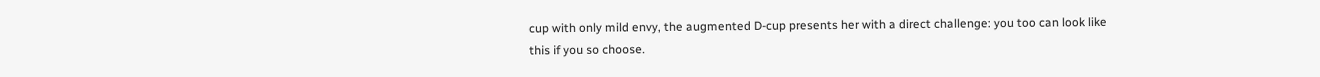cup with only mild envy, the augmented D-cup presents her with a direct challenge: you too can look like this if you so choose.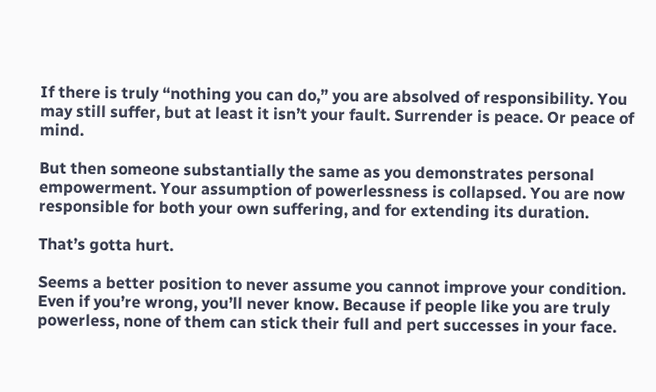If there is truly “nothing you can do,” you are absolved of responsibility. You may still suffer, but at least it isn’t your fault. Surrender is peace. Or peace of mind.

But then someone substantially the same as you demonstrates personal empowerment. Your assumption of powerlessness is collapsed. You are now responsible for both your own suffering, and for extending its duration.

That’s gotta hurt.

Seems a better position to never assume you cannot improve your condition. Even if you’re wrong, you’ll never know. Because if people like you are truly powerless, none of them can stick their full and pert successes in your face.